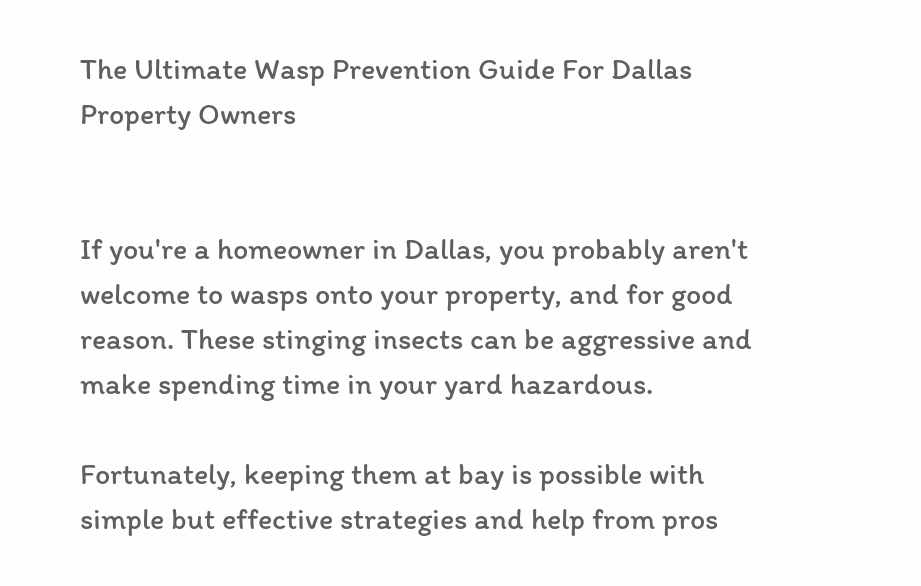The Ultimate Wasp Prevention Guide For Dallas Property Owners


If you're a homeowner in Dallas, you probably aren't welcome to wasps onto your property, and for good reason. These stinging insects can be aggressive and make spending time in your yard hazardous.

Fortunately, keeping them at bay is possible with simple but effective strategies and help from pros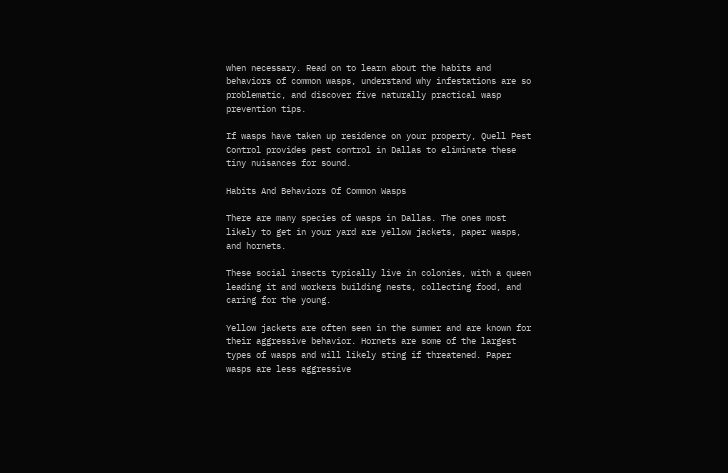when necessary. Read on to learn about the habits and behaviors of common wasps, understand why infestations are so problematic, and discover five naturally practical wasp prevention tips.

If wasps have taken up residence on your property, Quell Pest Control provides pest control in Dallas to eliminate these tiny nuisances for sound.

Habits And Behaviors Of Common Wasps

There are many species of wasps in Dallas. The ones most likely to get in your yard are yellow jackets, paper wasps, and hornets.

These social insects typically live in colonies, with a queen leading it and workers building nests, collecting food, and caring for the young.

Yellow jackets are often seen in the summer and are known for their aggressive behavior. Hornets are some of the largest types of wasps and will likely sting if threatened. Paper wasps are less aggressive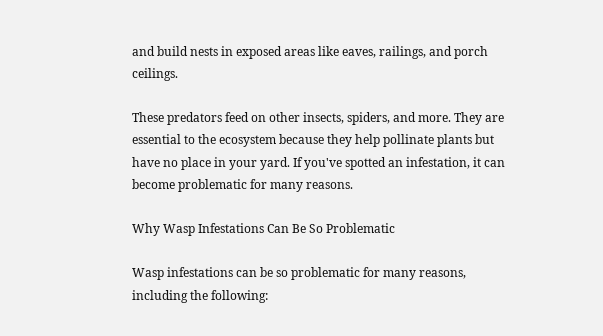and build nests in exposed areas like eaves, railings, and porch ceilings.

These predators feed on other insects, spiders, and more. They are essential to the ecosystem because they help pollinate plants but have no place in your yard. If you've spotted an infestation, it can become problematic for many reasons.

Why Wasp Infestations Can Be So Problematic

Wasp infestations can be so problematic for many reasons, including the following: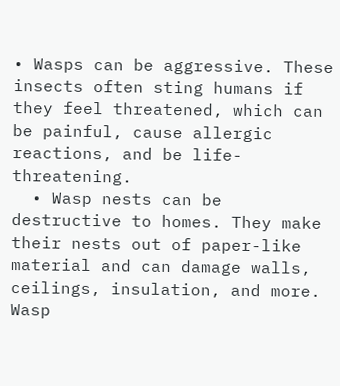• Wasps can be aggressive. These insects often sting humans if they feel threatened, which can be painful, cause allergic reactions, and be life-threatening.
  • Wasp nests can be destructive to homes. They make their nests out of paper-like material and can damage walls, ceilings, insulation, and more. Wasp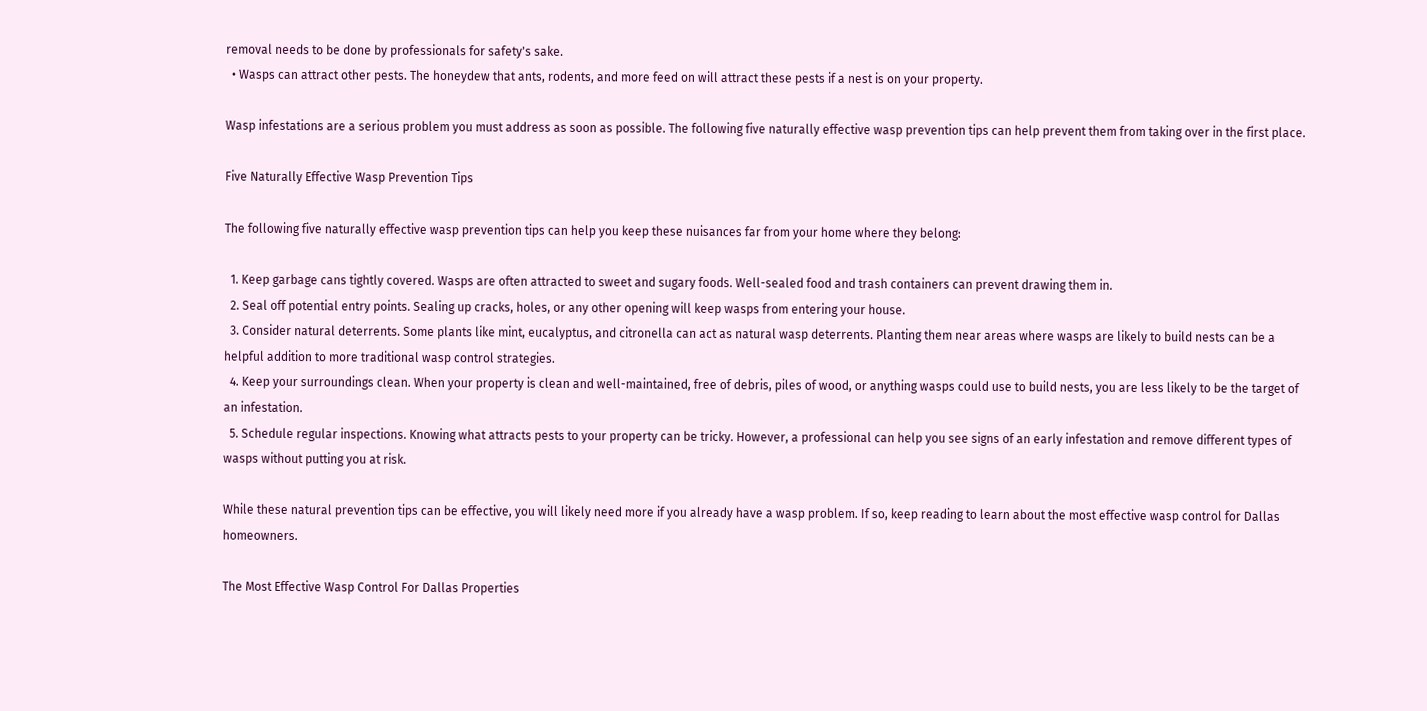removal needs to be done by professionals for safety's sake.
  • Wasps can attract other pests. The honeydew that ants, rodents, and more feed on will attract these pests if a nest is on your property.

Wasp infestations are a serious problem you must address as soon as possible. The following five naturally effective wasp prevention tips can help prevent them from taking over in the first place.

Five Naturally Effective Wasp Prevention Tips

The following five naturally effective wasp prevention tips can help you keep these nuisances far from your home where they belong:

  1. Keep garbage cans tightly covered. Wasps are often attracted to sweet and sugary foods. Well-sealed food and trash containers can prevent drawing them in.
  2. Seal off potential entry points. Sealing up cracks, holes, or any other opening will keep wasps from entering your house.
  3. Consider natural deterrents. Some plants like mint, eucalyptus, and citronella can act as natural wasp deterrents. Planting them near areas where wasps are likely to build nests can be a helpful addition to more traditional wasp control strategies.
  4. Keep your surroundings clean. When your property is clean and well-maintained, free of debris, piles of wood, or anything wasps could use to build nests, you are less likely to be the target of an infestation.
  5. Schedule regular inspections. Knowing what attracts pests to your property can be tricky. However, a professional can help you see signs of an early infestation and remove different types of wasps without putting you at risk.

While these natural prevention tips can be effective, you will likely need more if you already have a wasp problem. If so, keep reading to learn about the most effective wasp control for Dallas homeowners.

The Most Effective Wasp Control For Dallas Properties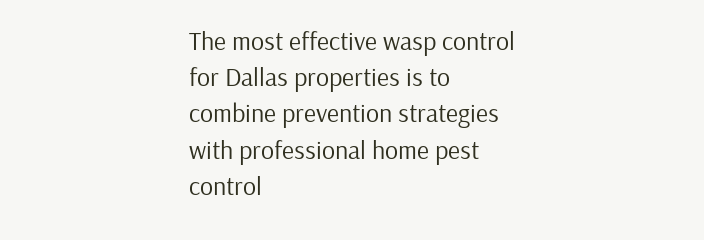The most effective wasp control for Dallas properties is to combine prevention strategies with professional home pest control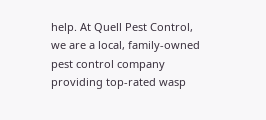help. At Quell Pest Control, we are a local, family-owned pest control company providing top-rated wasp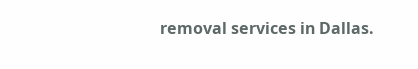removal services in Dallas.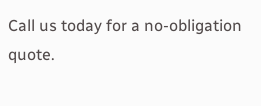Call us today for a no-obligation quote.